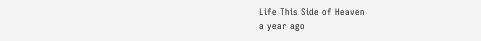Life This Side of Heaven
a year ago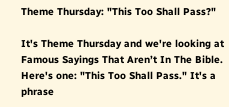Theme Thursday: "This Too Shall Pass?"

It's Theme Thursday and we're looking at Famous Sayings That Aren’t In The Bible. Here's one: "This Too Shall Pass." It's a phrase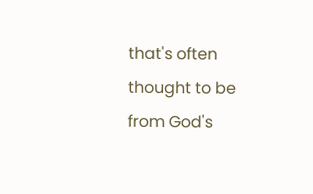that's often thought to be from God's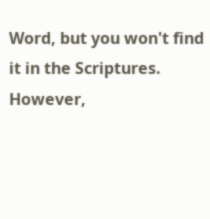Word, but you won't find it in the Scriptures. However,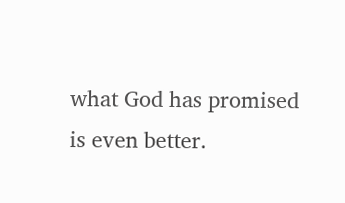what God has promised is even better.